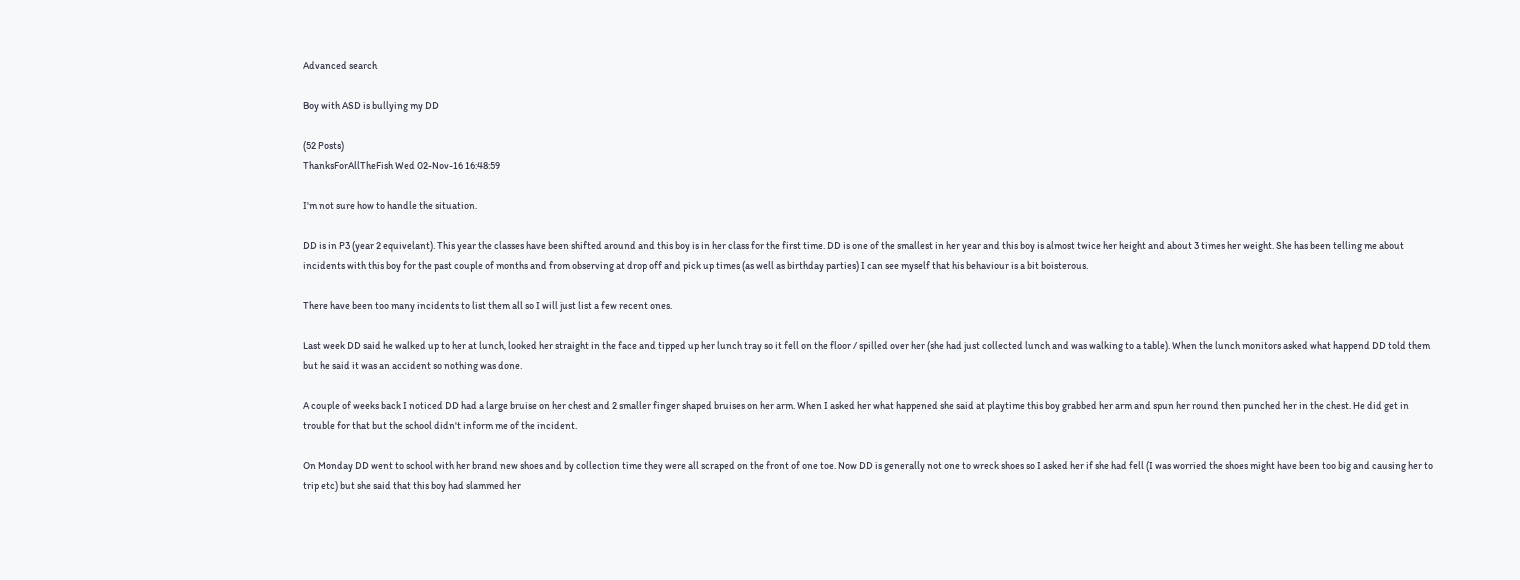Advanced search

Boy with ASD is bullying my DD

(52 Posts)
ThanksForAllTheFish Wed 02-Nov-16 16:48:59

I'm not sure how to handle the situation.

DD is in P3 (year 2 equivelant). This year the classes have been shifted around and this boy is in her class for the first time. DD is one of the smallest in her year and this boy is almost twice her height and about 3 times her weight. She has been telling me about incidents with this boy for the past couple of months and from observing at drop off and pick up times (as well as birthday parties) I can see myself that his behaviour is a bit boisterous.

There have been too many incidents to list them all so I will just list a few recent ones.

Last week DD said he walked up to her at lunch, looked her straight in the face and tipped up her lunch tray so it fell on the floor / spilled over her (she had just collected lunch and was walking to a table). When the lunch monitors asked what happend DD told them but he said it was an accident so nothing was done.

A couple of weeks back I noticed DD had a large bruise on her chest and 2 smaller finger shaped bruises on her arm. When I asked her what happened she said at playtime this boy grabbed her arm and spun her round then punched her in the chest. He did get in trouble for that but the school didn't inform me of the incident.

On Monday DD went to school with her brand new shoes and by collection time they were all scraped on the front of one toe. Now DD is generally not one to wreck shoes so I asked her if she had fell (I was worried the shoes might have been too big and causing her to trip etc) but she said that this boy had slammed her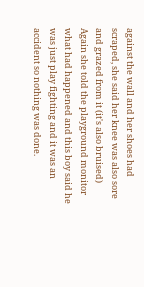against the wall and her shoes had scraped, she said her knee was also sore and grazed from it (it's also bruised) Again she told the playground monitor what had happened and this boy said he was just play fighting and it was an accident so nothing was done.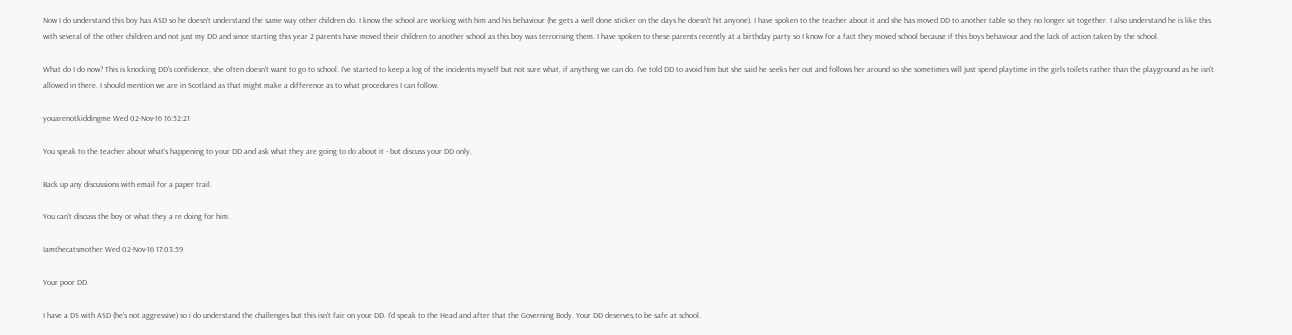Now I do understand this boy has ASD so he doesn't understand the same way other children do. I know the school are working with him and his behaviour (he gets a well done sticker on the days he doesn't hit anyone). I have spoken to the teacher about it and she has moved DD to another table so they no longer sit together. I also understand he is like this with several of the other children and not just my DD and since starting this year 2 parents have moved their children to another school as this boy was terrorising them. I have spoken to these parents recently at a birthday party so I know for a fact they moved school because if this boys behaviour and the lack of action taken by the school.

What do I do now? This is knocking DD's confidence, she often doesn't want to go to school. I've started to keep a log of the incidents myself but not sure what, if anything we can do. I've told DD to avoid him but she said he seeks her out and follows her around so she sometimes will just spend playtime in the girls toilets rather than the playground as he isn't allowed in there. I should mention we are in Scotland as that might make a difference as to what procedures I can follow.

youarenotkiddingme Wed 02-Nov-16 16:52:21

You speak to the teacher about what's happening to your DD and ask what they are going to do about it - but discuss your DD only.

Back up any discussions with email for a paper trail.

You can't discuss the boy or what they a re doing for him.

Iamthecatsmother Wed 02-Nov-16 17:03:59

Your poor DD.

I have a DS with ASD (he's not aggressive) so i do understand the challenges but this isn't fair on your DD. I'd speak to the Head and after that the Governing Body. Your DD deserves,to be safe at school.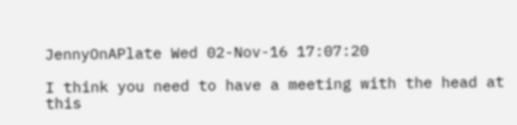JennyOnAPlate Wed 02-Nov-16 17:07:20

I think you need to have a meeting with the head at this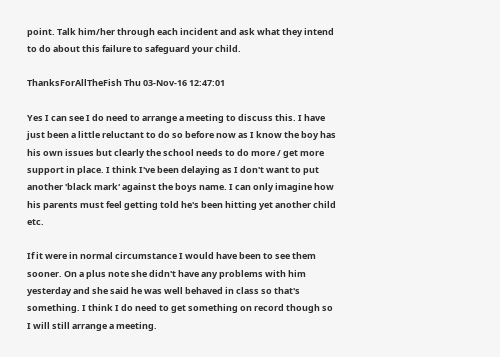point. Talk him/her through each incident and ask what they intend to do about this failure to safeguard your child.

ThanksForAllTheFish Thu 03-Nov-16 12:47:01

Yes I can see I do need to arrange a meeting to discuss this. I have just been a little reluctant to do so before now as I know the boy has his own issues but clearly the school needs to do more / get more support in place. I think I've been delaying as I don't want to put another 'black mark' against the boys name. I can only imagine how his parents must feel getting told he's been hitting yet another child etc.

If it were in normal circumstance I would have been to see them sooner. On a plus note she didn't have any problems with him yesterday and she said he was well behaved in class so that's something. I think I do need to get something on record though so I will still arrange a meeting.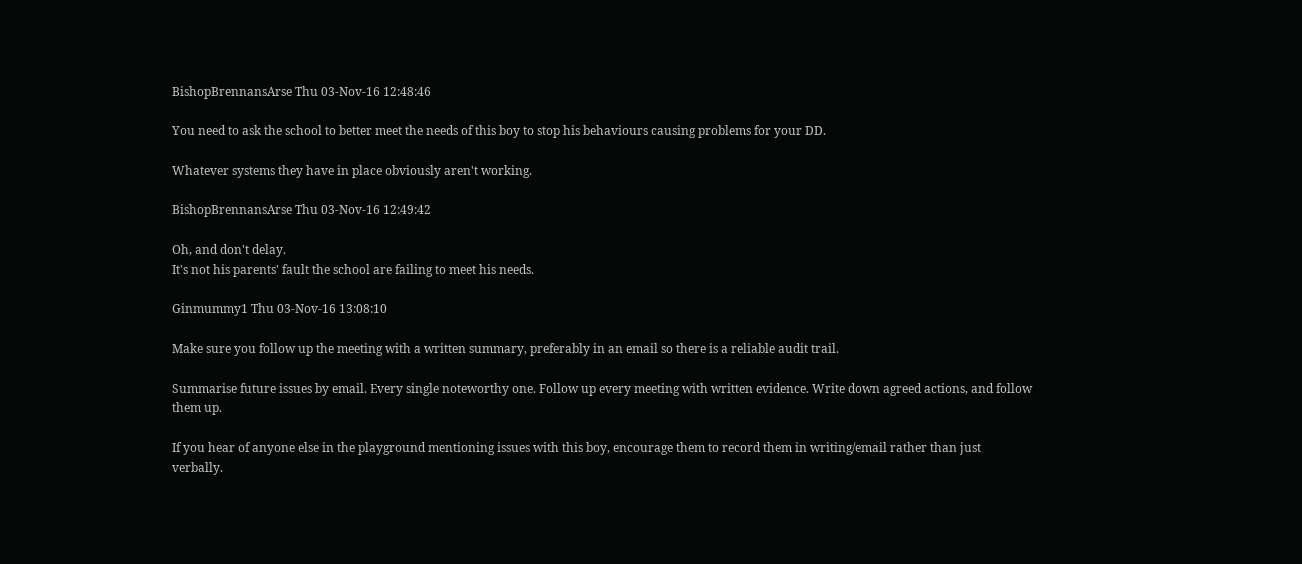BishopBrennansArse Thu 03-Nov-16 12:48:46

You need to ask the school to better meet the needs of this boy to stop his behaviours causing problems for your DD.

Whatever systems they have in place obviously aren't working.

BishopBrennansArse Thu 03-Nov-16 12:49:42

Oh, and don't delay.
It's not his parents' fault the school are failing to meet his needs.

Ginmummy1 Thu 03-Nov-16 13:08:10

Make sure you follow up the meeting with a written summary, preferably in an email so there is a reliable audit trail.

Summarise future issues by email. Every single noteworthy one. Follow up every meeting with written evidence. Write down agreed actions, and follow them up.

If you hear of anyone else in the playground mentioning issues with this boy, encourage them to record them in writing/email rather than just verbally.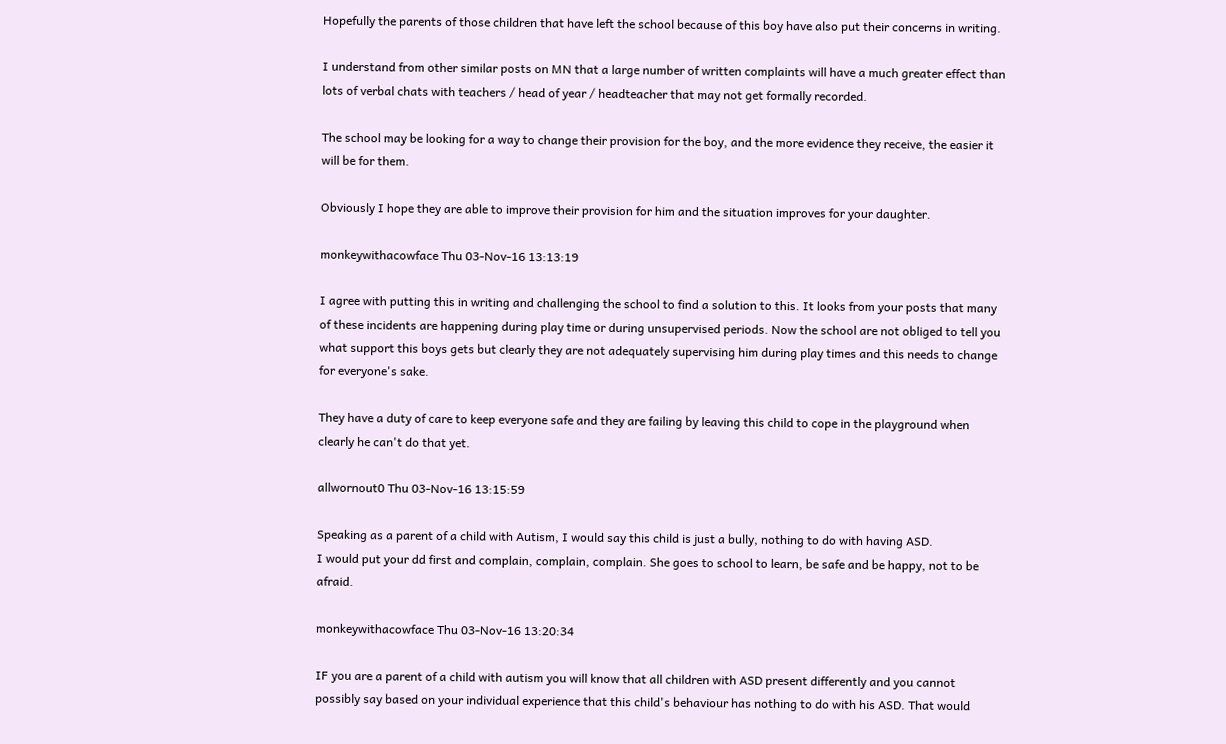Hopefully the parents of those children that have left the school because of this boy have also put their concerns in writing.

I understand from other similar posts on MN that a large number of written complaints will have a much greater effect than lots of verbal chats with teachers / head of year / headteacher that may not get formally recorded.

The school may be looking for a way to change their provision for the boy, and the more evidence they receive, the easier it will be for them.

Obviously I hope they are able to improve their provision for him and the situation improves for your daughter.

monkeywithacowface Thu 03-Nov-16 13:13:19

I agree with putting this in writing and challenging the school to find a solution to this. It looks from your posts that many of these incidents are happening during play time or during unsupervised periods. Now the school are not obliged to tell you what support this boys gets but clearly they are not adequately supervising him during play times and this needs to change for everyone's sake.

They have a duty of care to keep everyone safe and they are failing by leaving this child to cope in the playground when clearly he can't do that yet.

allwornout0 Thu 03-Nov-16 13:15:59

Speaking as a parent of a child with Autism, I would say this child is just a bully, nothing to do with having ASD.
I would put your dd first and complain, complain, complain. She goes to school to learn, be safe and be happy, not to be afraid.

monkeywithacowface Thu 03-Nov-16 13:20:34

IF you are a parent of a child with autism you will know that all children with ASD present differently and you cannot possibly say based on your individual experience that this child's behaviour has nothing to do with his ASD. That would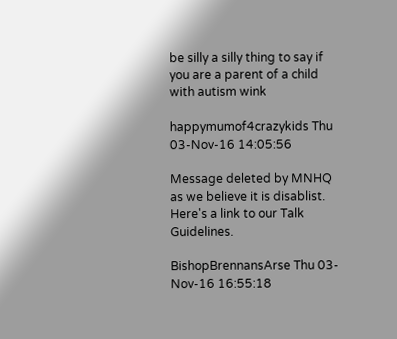be silly a silly thing to say if you are a parent of a child with autism wink

happymumof4crazykids Thu 03-Nov-16 14:05:56

Message deleted by MNHQ as we believe it is disablist. Here's a link to our Talk Guidelines.

BishopBrennansArse Thu 03-Nov-16 16:55:18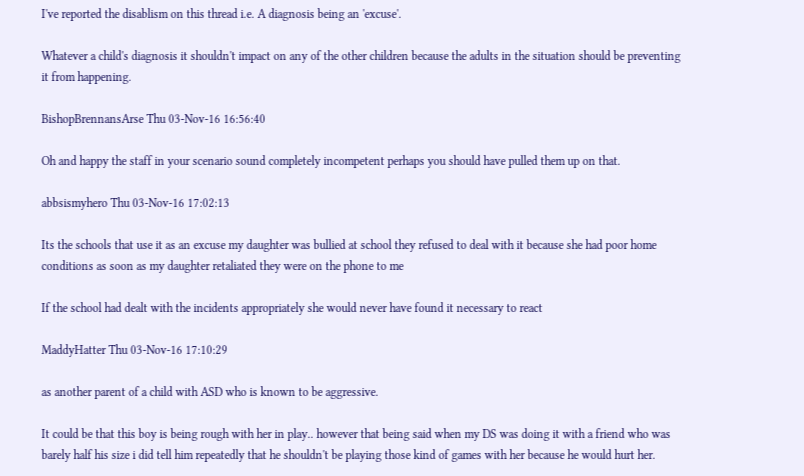I've reported the disablism on this thread i.e. A diagnosis being an 'excuse'.

Whatever a child's diagnosis it shouldn't impact on any of the other children because the adults in the situation should be preventing it from happening.

BishopBrennansArse Thu 03-Nov-16 16:56:40

Oh and happy the staff in your scenario sound completely incompetent perhaps you should have pulled them up on that.

abbsismyhero Thu 03-Nov-16 17:02:13

Its the schools that use it as an excuse my daughter was bullied at school they refused to deal with it because she had poor home conditions as soon as my daughter retaliated they were on the phone to me

If the school had dealt with the incidents appropriately she would never have found it necessary to react

MaddyHatter Thu 03-Nov-16 17:10:29

as another parent of a child with ASD who is known to be aggressive.

It could be that this boy is being rough with her in play.. however that being said when my DS was doing it with a friend who was barely half his size i did tell him repeatedly that he shouldn't be playing those kind of games with her because he would hurt her.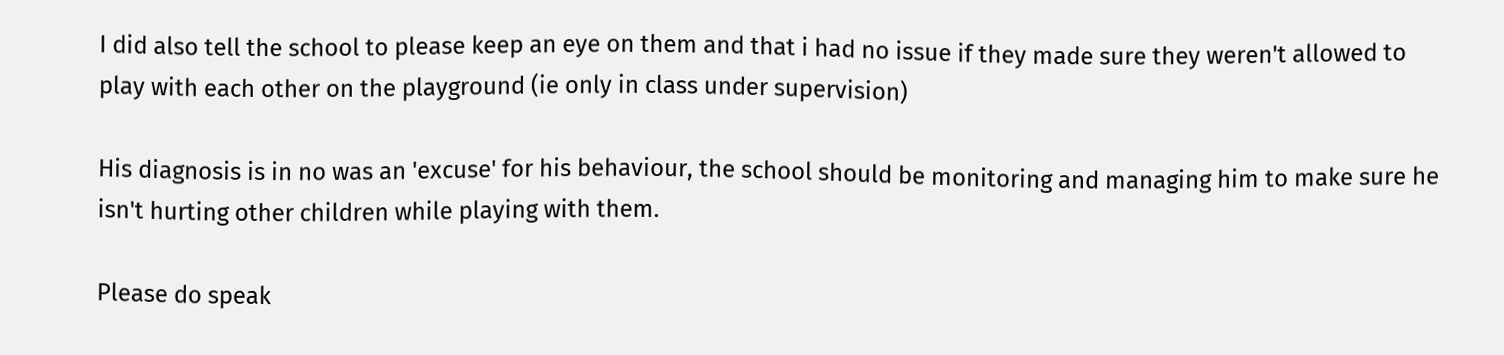I did also tell the school to please keep an eye on them and that i had no issue if they made sure they weren't allowed to play with each other on the playground (ie only in class under supervision)

His diagnosis is in no was an 'excuse' for his behaviour, the school should be monitoring and managing him to make sure he isn't hurting other children while playing with them.

Please do speak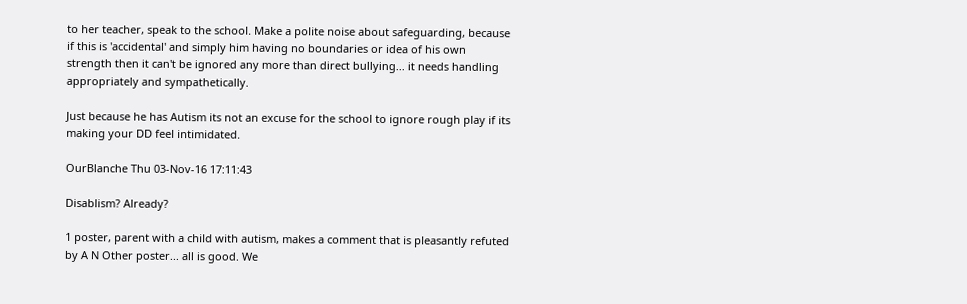to her teacher, speak to the school. Make a polite noise about safeguarding, because if this is 'accidental' and simply him having no boundaries or idea of his own strength then it can't be ignored any more than direct bullying... it needs handling appropriately and sympathetically.

Just because he has Autism its not an excuse for the school to ignore rough play if its making your DD feel intimidated.

OurBlanche Thu 03-Nov-16 17:11:43

Disablism? Already?

1 poster, parent with a child with autism, makes a comment that is pleasantly refuted by A N Other poster... all is good. We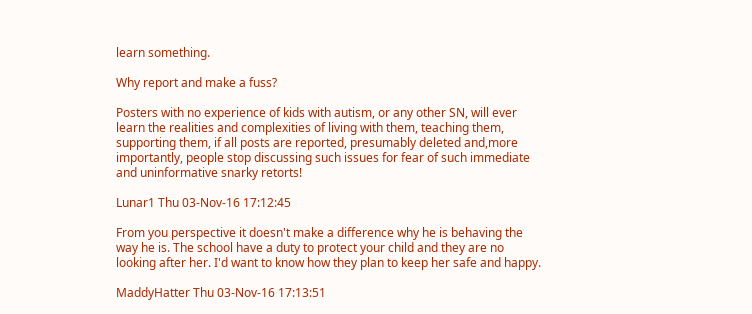learn something.

Why report and make a fuss?

Posters with no experience of kids with autism, or any other SN, will ever learn the realities and complexities of living with them, teaching them, supporting them, if all posts are reported, presumably deleted and,more importantly, people stop discussing such issues for fear of such immediate and uninformative snarky retorts!

Lunar1 Thu 03-Nov-16 17:12:45

From you perspective it doesn't make a difference why he is behaving the way he is. The school have a duty to protect your child and they are no looking after her. I'd want to know how they plan to keep her safe and happy.

MaddyHatter Thu 03-Nov-16 17:13:51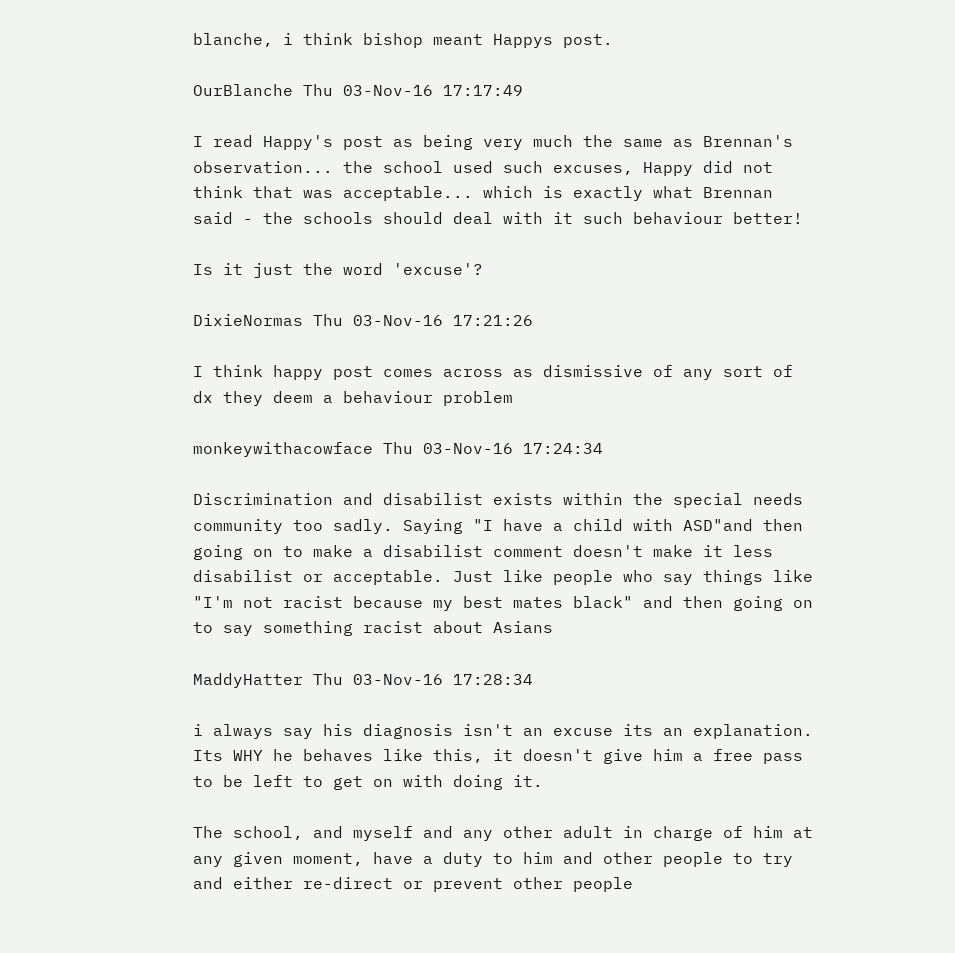blanche, i think bishop meant Happys post.

OurBlanche Thu 03-Nov-16 17:17:49

I read Happy's post as being very much the same as Brennan's observation... the school used such excuses, Happy did not think that was acceptable... which is exactly what Brennan said - the schools should deal with it such behaviour better!

Is it just the word 'excuse'?

DixieNormas Thu 03-Nov-16 17:21:26

I think happy post comes across as dismissive of any sort of dx they deem a behaviour problem

monkeywithacowface Thu 03-Nov-16 17:24:34

Discrimination and disabilist exists within the special needs community too sadly. Saying "I have a child with ASD"and then going on to make a disabilist comment doesn't make it less disabilist or acceptable. Just like people who say things like "I'm not racist because my best mates black" and then going on to say something racist about Asians

MaddyHatter Thu 03-Nov-16 17:28:34

i always say his diagnosis isn't an excuse its an explanation. Its WHY he behaves like this, it doesn't give him a free pass to be left to get on with doing it.

The school, and myself and any other adult in charge of him at any given moment, have a duty to him and other people to try and either re-direct or prevent other people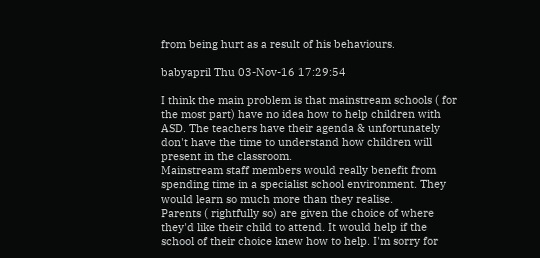from being hurt as a result of his behaviours.

babyapril Thu 03-Nov-16 17:29:54

I think the main problem is that mainstream schools ( for the most part) have no idea how to help children with ASD. The teachers have their agenda & unfortunately don't have the time to understand how children will present in the classroom.
Mainstream staff members would really benefit from spending time in a specialist school environment. They would learn so much more than they realise.
Parents ( rightfully so) are given the choice of where they'd like their child to attend. It would help if the school of their choice knew how to help. I'm sorry for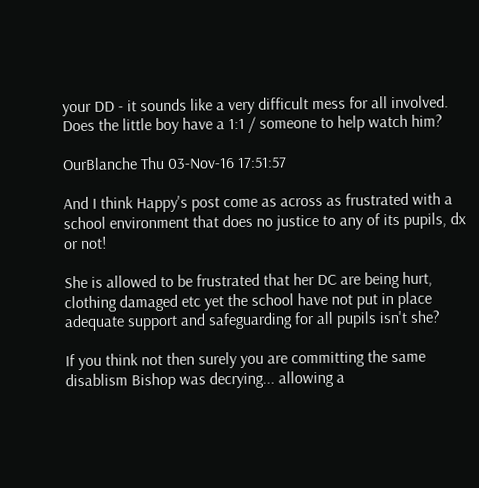your DD - it sounds like a very difficult mess for all involved. Does the little boy have a 1:1 / someone to help watch him?

OurBlanche Thu 03-Nov-16 17:51:57

And I think Happy's post come as across as frustrated with a school environment that does no justice to any of its pupils, dx or not!

She is allowed to be frustrated that her DC are being hurt, clothing damaged etc yet the school have not put in place adequate support and safeguarding for all pupils isn't she?

If you think not then surely you are committing the same disablism Bishop was decrying... allowing a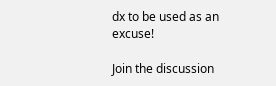dx to be used as an excuse!

Join the discussion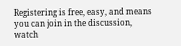Registering is free, easy, and means you can join in the discussion, watch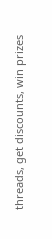threads, get discounts, win prizes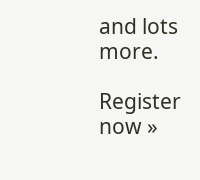and lots more.

Register now »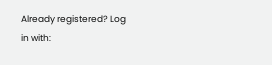Already registered? Log in with: